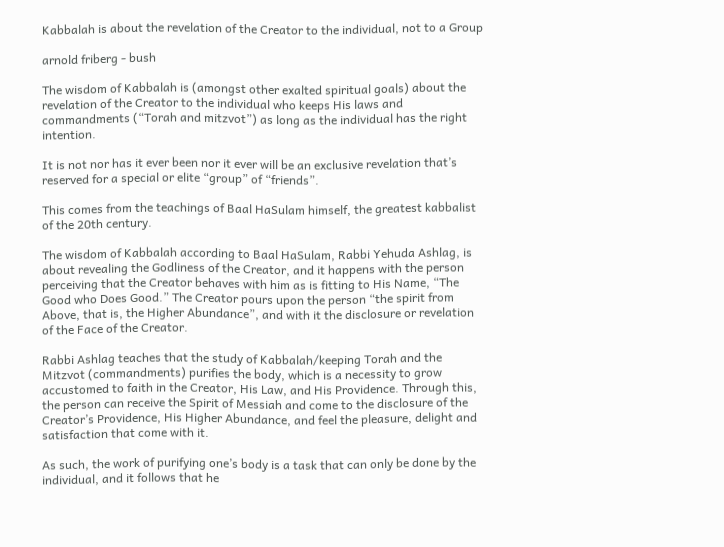Kabbalah is about the revelation of the Creator to the individual, not to a Group

arnold friberg - bush

The wisdom of Kabbalah is (amongst other exalted spiritual goals) about the revelation of the Creator to the individual who keeps His laws and commandments (“Torah and mitzvot”) as long as the individual has the right intention.

It is not nor has it ever been nor it ever will be an exclusive revelation that’s reserved for a special or elite “group” of “friends”.

This comes from the teachings of Baal HaSulam himself, the greatest kabbalist of the 20th century.

The wisdom of Kabbalah according to Baal HaSulam, Rabbi Yehuda Ashlag, is about revealing the Godliness of the Creator, and it happens with the person perceiving that the Creator behaves with him as is fitting to His Name, “The Good who Does Good.” The Creator pours upon the person “the spirit from Above, that is, the Higher Abundance”, and with it the disclosure or revelation of the Face of the Creator.

Rabbi Ashlag teaches that the study of Kabbalah/keeping Torah and the Mitzvot (commandments) purifies the body, which is a necessity to grow accustomed to faith in the Creator, His Law, and His Providence. Through this, the person can receive the Spirit of Messiah and come to the disclosure of the Creator’s Providence, His Higher Abundance, and feel the pleasure, delight and satisfaction that come with it.

As such, the work of purifying one’s body is a task that can only be done by the individual, and it follows that he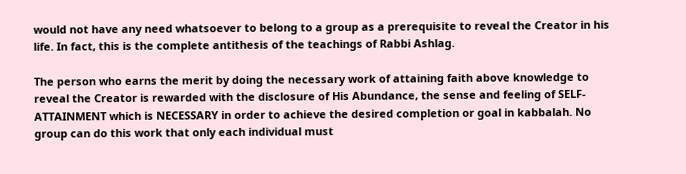would not have any need whatsoever to belong to a group as a prerequisite to reveal the Creator in his life. In fact, this is the complete antithesis of the teachings of Rabbi Ashlag.

The person who earns the merit by doing the necessary work of attaining faith above knowledge to reveal the Creator is rewarded with the disclosure of His Abundance, the sense and feeling of SELF-ATTAINMENT which is NECESSARY in order to achieve the desired completion or goal in kabbalah. No group can do this work that only each individual must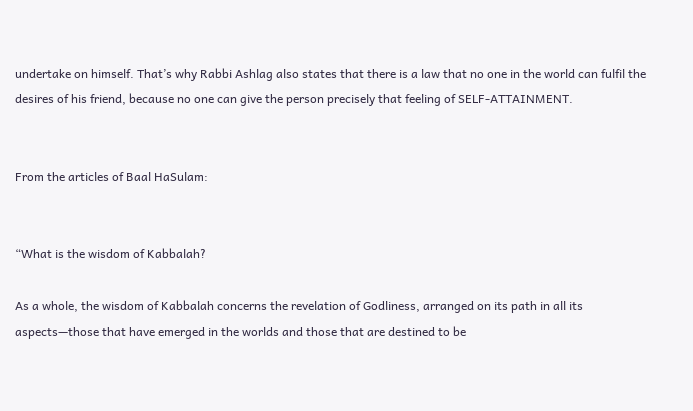undertake on himself. That’s why Rabbi Ashlag also states that there is a law that no one in the world can fulfil the desires of his friend, because no one can give the person precisely that feeling of SELF-ATTAINMENT.


From the articles of Baal HaSulam:


“What is the wisdom of Kabbalah?

As a whole, the wisdom of Kabbalah concerns the revelation of Godliness, arranged on its path in all its aspects—those that have emerged in the worlds and those that are destined to be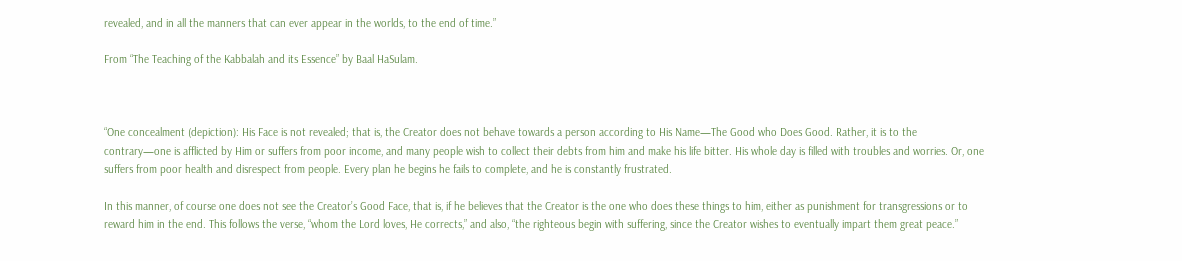revealed, and in all the manners that can ever appear in the worlds, to the end of time.”

From “The Teaching of the Kabbalah and its Essence” by Baal HaSulam.



“One concealment (depiction): His Face is not revealed; that is, the Creator does not behave towards a person according to His Name—The Good who Does Good. Rather, it is to the contrary—one is afflicted by Him or suffers from poor income, and many people wish to collect their debts from him and make his life bitter. His whole day is filled with troubles and worries. Or, one suffers from poor health and disrespect from people. Every plan he begins he fails to complete, and he is constantly frustrated.

In this manner, of course one does not see the Creator’s Good Face, that is, if he believes that the Creator is the one who does these things to him, either as punishment for transgressions or to reward him in the end. This follows the verse, “whom the Lord loves, He corrects,” and also, “the righteous begin with suffering, since the Creator wishes to eventually impart them great peace.”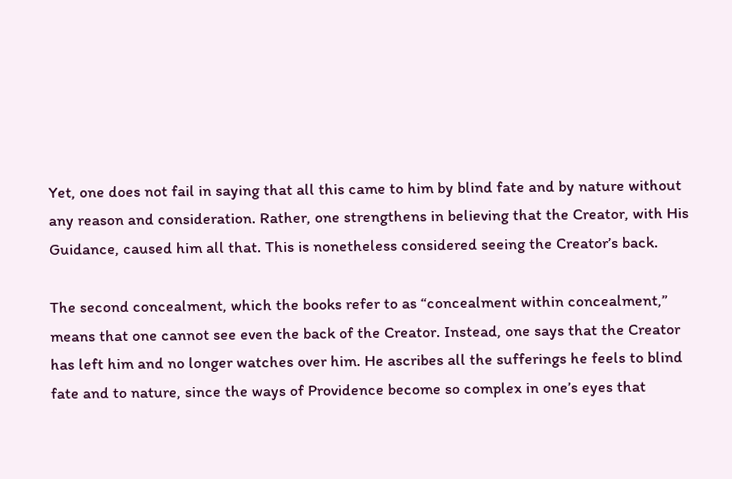Yet, one does not fail in saying that all this came to him by blind fate and by nature without any reason and consideration. Rather, one strengthens in believing that the Creator, with His Guidance, caused him all that. This is nonetheless considered seeing the Creator’s back.

The second concealment, which the books refer to as “concealment within concealment,” means that one cannot see even the back of the Creator. Instead, one says that the Creator has left him and no longer watches over him. He ascribes all the sufferings he feels to blind fate and to nature, since the ways of Providence become so complex in one’s eyes that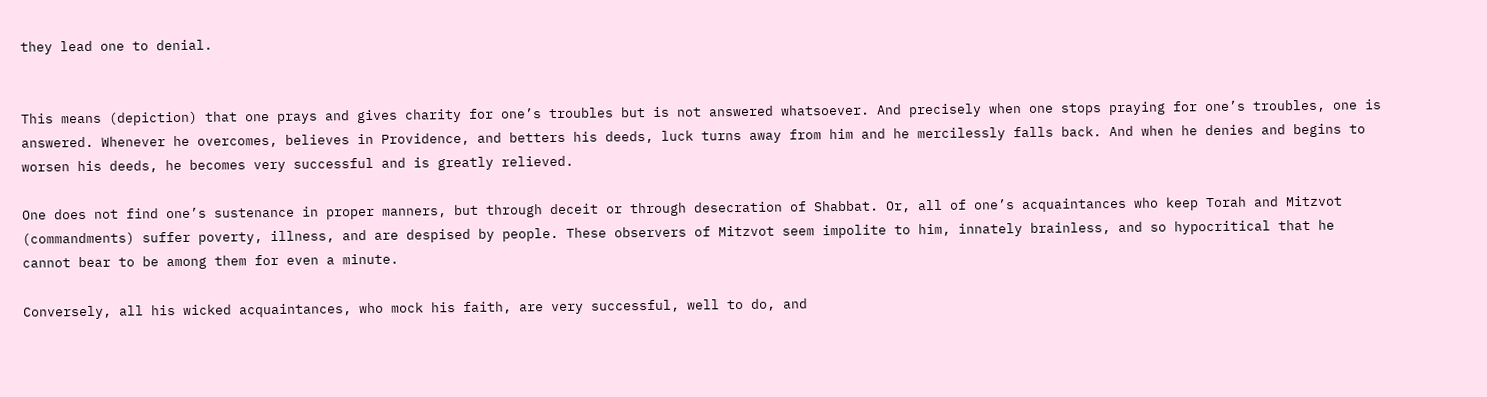they lead one to denial.


This means (depiction) that one prays and gives charity for one’s troubles but is not answered whatsoever. And precisely when one stops praying for one’s troubles, one is answered. Whenever he overcomes, believes in Providence, and betters his deeds, luck turns away from him and he mercilessly falls back. And when he denies and begins to worsen his deeds, he becomes very successful and is greatly relieved.

One does not find one’s sustenance in proper manners, but through deceit or through desecration of Shabbat. Or, all of one’s acquaintances who keep Torah and Mitzvot (commandments) suffer poverty, illness, and are despised by people. These observers of Mitzvot seem impolite to him, innately brainless, and so hypocritical that he cannot bear to be among them for even a minute.

Conversely, all his wicked acquaintances, who mock his faith, are very successful, well to do, and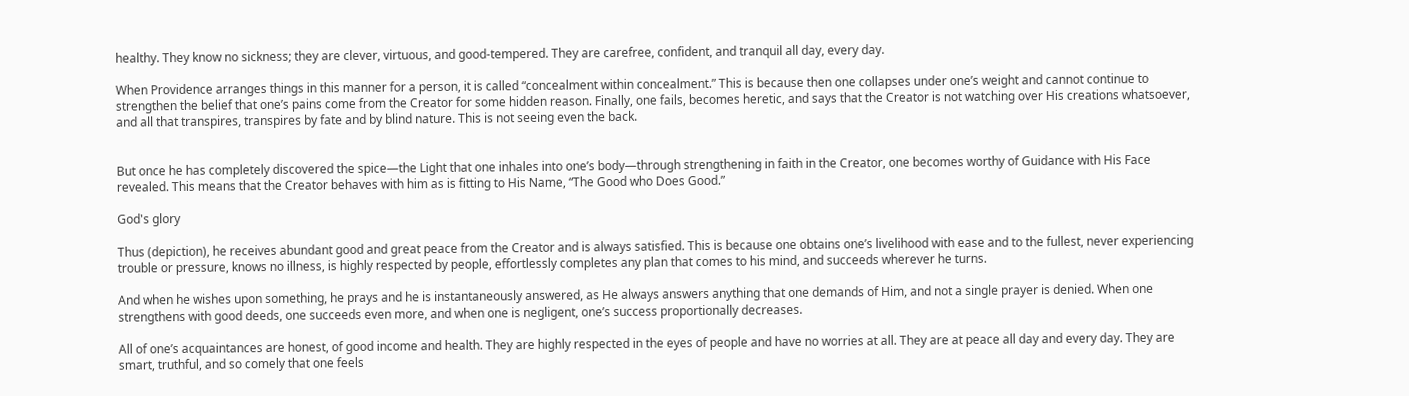healthy. They know no sickness; they are clever, virtuous, and good-tempered. They are carefree, confident, and tranquil all day, every day.

When Providence arranges things in this manner for a person, it is called “concealment within concealment.” This is because then one collapses under one’s weight and cannot continue to strengthen the belief that one’s pains come from the Creator for some hidden reason. Finally, one fails, becomes heretic, and says that the Creator is not watching over His creations whatsoever, and all that transpires, transpires by fate and by blind nature. This is not seeing even the back.


But once he has completely discovered the spice—the Light that one inhales into one’s body—through strengthening in faith in the Creator, one becomes worthy of Guidance with His Face revealed. This means that the Creator behaves with him as is fitting to His Name, “The Good who Does Good.”

God's glory

Thus (depiction), he receives abundant good and great peace from the Creator and is always satisfied. This is because one obtains one’s livelihood with ease and to the fullest, never experiencing trouble or pressure, knows no illness, is highly respected by people, effortlessly completes any plan that comes to his mind, and succeeds wherever he turns.

And when he wishes upon something, he prays and he is instantaneously answered, as He always answers anything that one demands of Him, and not a single prayer is denied. When one strengthens with good deeds, one succeeds even more, and when one is negligent, one’s success proportionally decreases.

All of one’s acquaintances are honest, of good income and health. They are highly respected in the eyes of people and have no worries at all. They are at peace all day and every day. They are smart, truthful, and so comely that one feels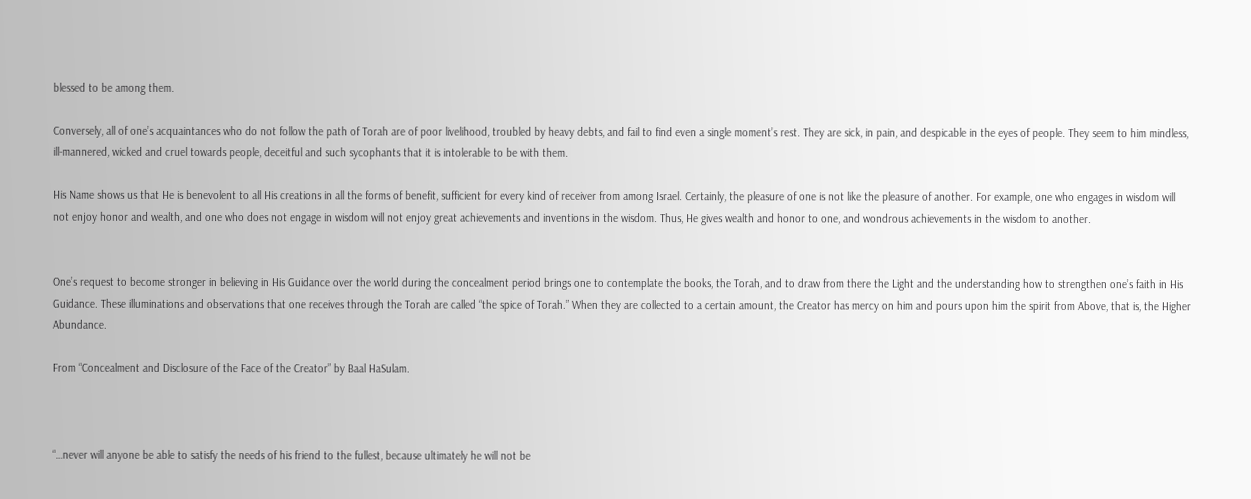blessed to be among them.

Conversely, all of one’s acquaintances who do not follow the path of Torah are of poor livelihood, troubled by heavy debts, and fail to find even a single moment’s rest. They are sick, in pain, and despicable in the eyes of people. They seem to him mindless, ill-mannered, wicked and cruel towards people, deceitful and such sycophants that it is intolerable to be with them.

His Name shows us that He is benevolent to all His creations in all the forms of benefit, sufficient for every kind of receiver from among Israel. Certainly, the pleasure of one is not like the pleasure of another. For example, one who engages in wisdom will not enjoy honor and wealth, and one who does not engage in wisdom will not enjoy great achievements and inventions in the wisdom. Thus, He gives wealth and honor to one, and wondrous achievements in the wisdom to another.


One’s request to become stronger in believing in His Guidance over the world during the concealment period brings one to contemplate the books, the Torah, and to draw from there the Light and the understanding how to strengthen one’s faith in His Guidance. These illuminations and observations that one receives through the Torah are called “the spice of Torah.” When they are collected to a certain amount, the Creator has mercy on him and pours upon him the spirit from Above, that is, the Higher Abundance.

From “Concealment and Disclosure of the Face of the Creator” by Baal HaSulam.



“…never will anyone be able to satisfy the needs of his friend to the fullest, because ultimately he will not be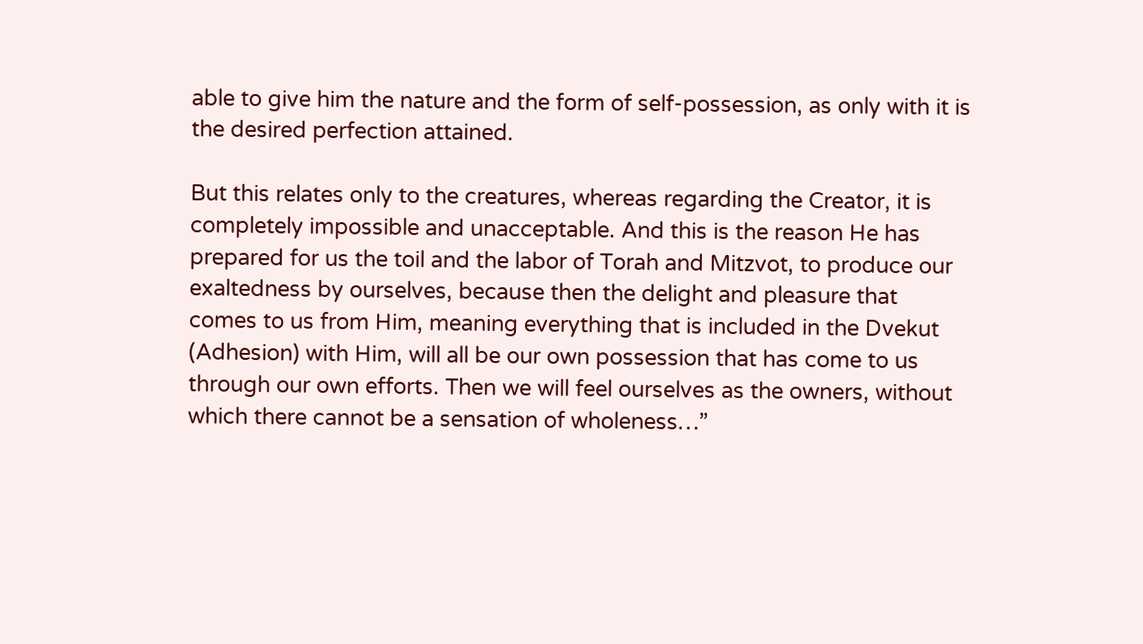able to give him the nature and the form of self-possession, as only with it is the desired perfection attained.

But this relates only to the creatures, whereas regarding the Creator, it is completely impossible and unacceptable. And this is the reason He has prepared for us the toil and the labor of Torah and Mitzvot, to produce our exaltedness by ourselves, because then the delight and pleasure that comes to us from Him, meaning everything that is included in the Dvekut (Adhesion) with Him, will all be our own possession that has come to us through our own efforts. Then we will feel ourselves as the owners, without which there cannot be a sensation of wholeness…”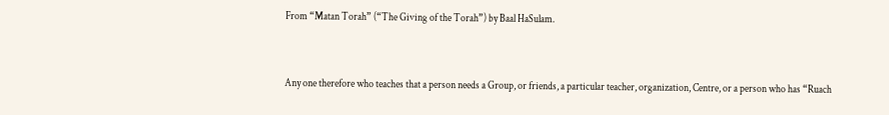From “Matan Torah” (“The Giving of the Torah”) by Baal HaSulam.



Any one therefore who teaches that a person needs a Group, or friends, a particular teacher, organization, Centre, or a person who has “Ruach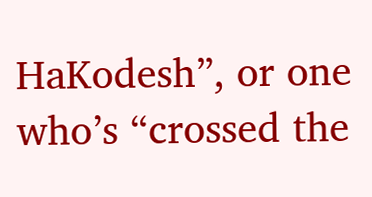HaKodesh”, or one who’s “crossed the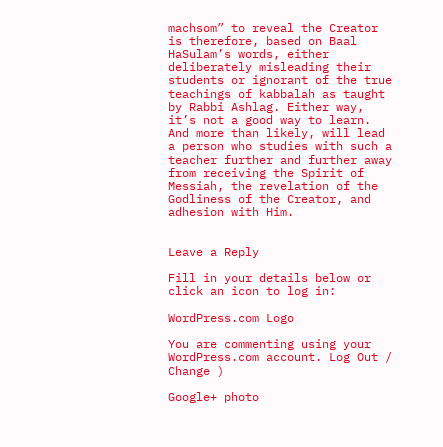machsom” to reveal the Creator is therefore, based on Baal HaSulam’s words, either deliberately misleading their students or ignorant of the true teachings of kabbalah as taught by Rabbi Ashlag. Either way, it’s not a good way to learn. And more than likely, will lead a person who studies with such a teacher further and further away from receiving the Spirit of Messiah, the revelation of the Godliness of the Creator, and adhesion with Him.


Leave a Reply

Fill in your details below or click an icon to log in:

WordPress.com Logo

You are commenting using your WordPress.com account. Log Out /  Change )

Google+ photo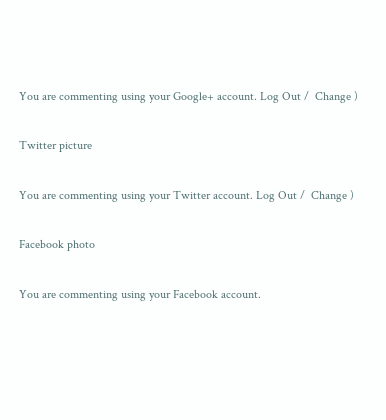You are commenting using your Google+ account. Log Out /  Change )

Twitter picture

You are commenting using your Twitter account. Log Out /  Change )

Facebook photo

You are commenting using your Facebook account.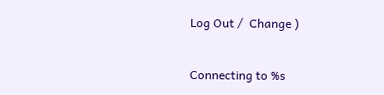Log Out /  Change )


Connecting to %s